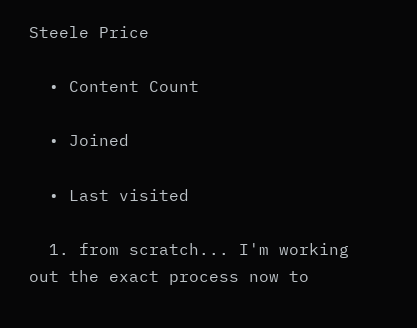Steele Price

  • Content Count

  • Joined

  • Last visited

  1. from scratch... I'm working out the exact process now to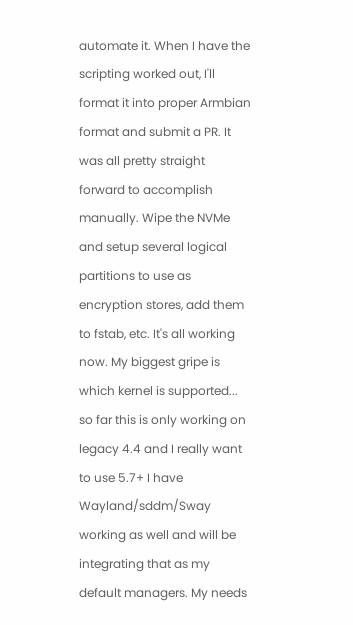automate it. When I have the scripting worked out, I'll format it into proper Armbian format and submit a PR. It was all pretty straight forward to accomplish manually. Wipe the NVMe and setup several logical partitions to use as encryption stores, add them to fstab, etc. It's all working now. My biggest gripe is which kernel is supported... so far this is only working on legacy 4.4 and I really want to use 5.7+ I have Wayland/sddm/Sway working as well and will be integrating that as my default managers. My needs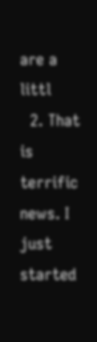are a littl
  2. That is terrific news. I just started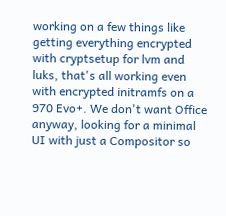working on a few things like getting everything encrypted with cryptsetup for lvm and luks, that's all working even with encrypted initramfs on a 970 Evo+. We don't want Office anyway, looking for a minimal UI with just a Compositor so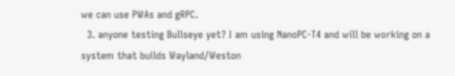we can use PWAs and gRPC.
  3. anyone testing Bullseye yet? I am using NanoPC-T4 and will be working on a system that builds Wayland/Weston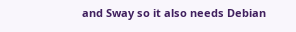and Sway so it also needs Debian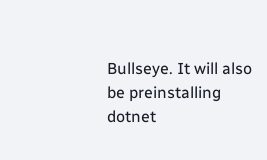Bullseye. It will also be preinstalling dotnet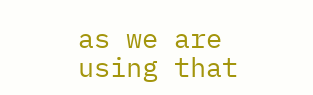as we are using that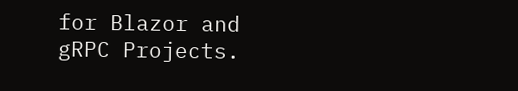for Blazor and gRPC Projects.